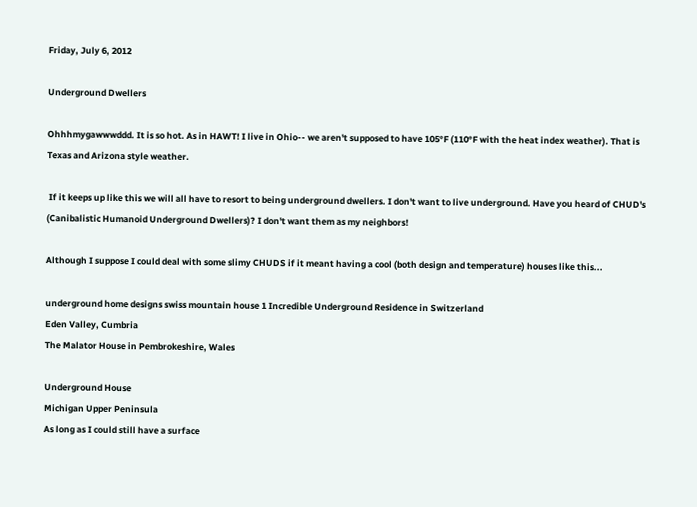Friday, July 6, 2012

Underground Dwellers

Ohhhmygawwwddd. It is so hot. As in HAWT! I live in Ohio-- we aren't supposed to have 105°F (110°F with the heat index weather). That is Texas and Arizona style weather.

 If it keeps up like this we will all have to resort to being underground dwellers. I don't want to live underground. Have you heard of CHUD's (Canibalistic Humanoid Underground Dwellers)? I don't want them as my neighbors!

Although I suppose I could deal with some slimy CHUDS if it meant having a cool (both design and temperature) houses like this...

underground home designs swiss mountain house 1 Incredible Underground Residence in Switzerland
Eden Valley, Cumbria
The Malator House in Pembrokeshire, Wales

Underground House
Michigan Upper Peninsula
As long as I could still have a surface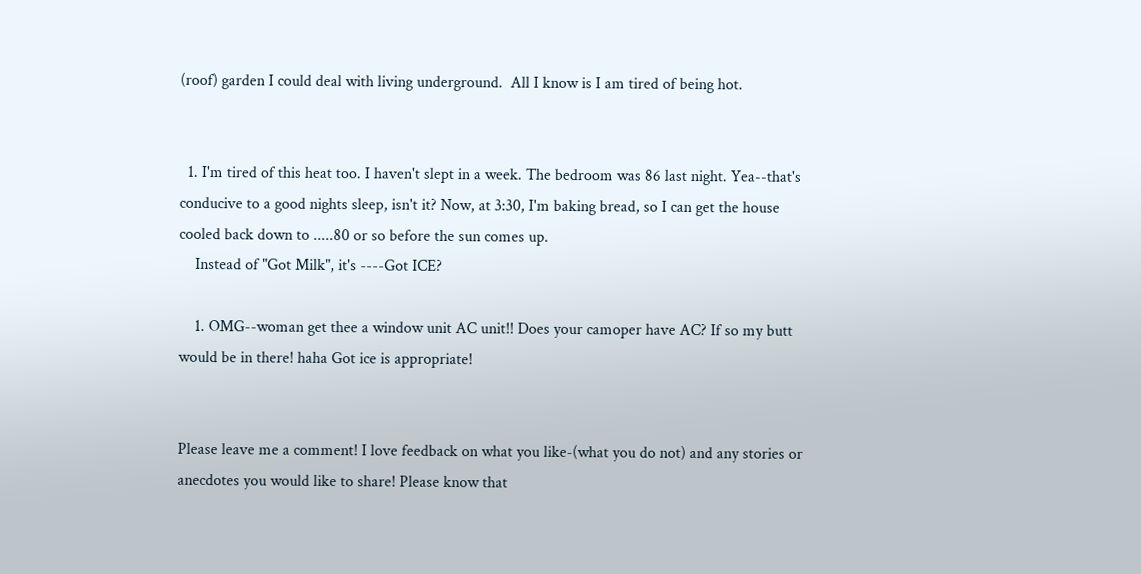(roof) garden I could deal with living underground.  All I know is I am tired of being hot.


  1. I'm tired of this heat too. I haven't slept in a week. The bedroom was 86 last night. Yea--that's conducive to a good nights sleep, isn't it? Now, at 3:30, I'm baking bread, so I can get the house cooled back down to .....80 or so before the sun comes up.
    Instead of "Got Milk", it's ----Got ICE?

    1. OMG--woman get thee a window unit AC unit!! Does your camoper have AC? If so my butt would be in there! haha Got ice is appropriate!


Please leave me a comment! I love feedback on what you like-(what you do not) and any stories or anecdotes you would like to share! Please know that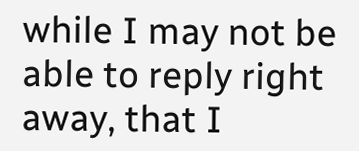while I may not be able to reply right away, that I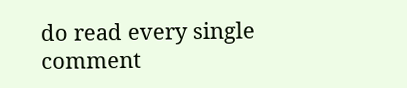do read every single comment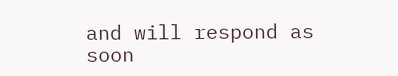and will respond as soon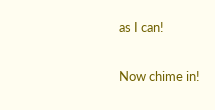as I can!

Now chime in!